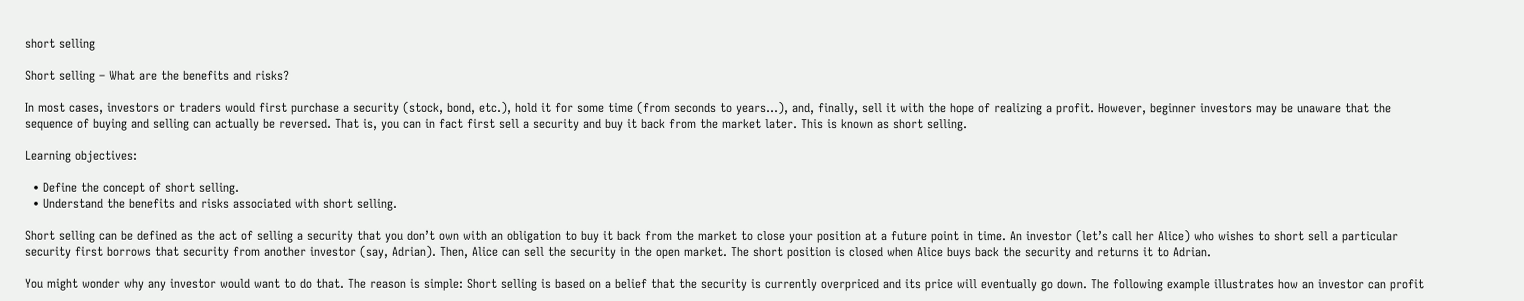short selling

Short selling – What are the benefits and risks?

In most cases, investors or traders would first purchase a security (stock, bond, etc.), hold it for some time (from seconds to years…), and, finally, sell it with the hope of realizing a profit. However, beginner investors may be unaware that the sequence of buying and selling can actually be reversed. That is, you can in fact first sell a security and buy it back from the market later. This is known as short selling.

Learning objectives:

  • Define the concept of short selling.
  • Understand the benefits and risks associated with short selling.

Short selling can be defined as the act of selling a security that you don’t own with an obligation to buy it back from the market to close your position at a future point in time. An investor (let’s call her Alice) who wishes to short sell a particular security first borrows that security from another investor (say, Adrian). Then, Alice can sell the security in the open market. The short position is closed when Alice buys back the security and returns it to Adrian.

You might wonder why any investor would want to do that. The reason is simple: Short selling is based on a belief that the security is currently overpriced and its price will eventually go down. The following example illustrates how an investor can profit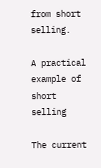from short selling.

A practical example of short selling

The current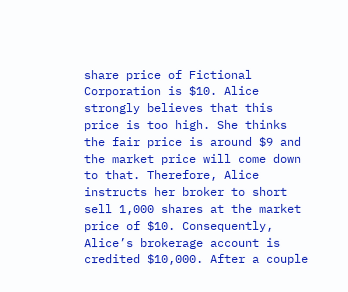share price of Fictional Corporation is $10. Alice strongly believes that this price is too high. She thinks the fair price is around $9 and the market price will come down to that. Therefore, Alice instructs her broker to short sell 1,000 shares at the market price of $10. Consequently, Alice’s brokerage account is credited $10,000. After a couple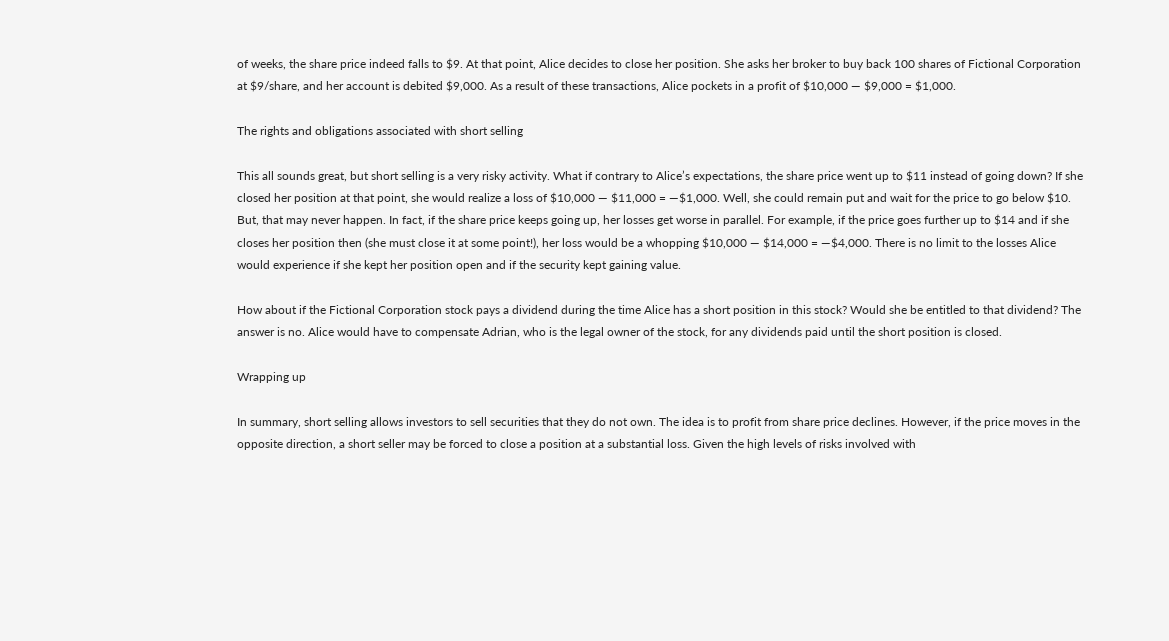of weeks, the share price indeed falls to $9. At that point, Alice decides to close her position. She asks her broker to buy back 100 shares of Fictional Corporation at $9/share, and her account is debited $9,000. As a result of these transactions, Alice pockets in a profit of $10,000 — $9,000 = $1,000.

The rights and obligations associated with short selling

This all sounds great, but short selling is a very risky activity. What if contrary to Alice’s expectations, the share price went up to $11 instead of going down? If she closed her position at that point, she would realize a loss of $10,000 — $11,000 = —$1,000. Well, she could remain put and wait for the price to go below $10. But, that may never happen. In fact, if the share price keeps going up, her losses get worse in parallel. For example, if the price goes further up to $14 and if she closes her position then (she must close it at some point!), her loss would be a whopping $10,000 — $14,000 = —$4,000. There is no limit to the losses Alice would experience if she kept her position open and if the security kept gaining value.

How about if the Fictional Corporation stock pays a dividend during the time Alice has a short position in this stock? Would she be entitled to that dividend? The answer is no. Alice would have to compensate Adrian, who is the legal owner of the stock, for any dividends paid until the short position is closed.

Wrapping up

In summary, short selling allows investors to sell securities that they do not own. The idea is to profit from share price declines. However, if the price moves in the opposite direction, a short seller may be forced to close a position at a substantial loss. Given the high levels of risks involved with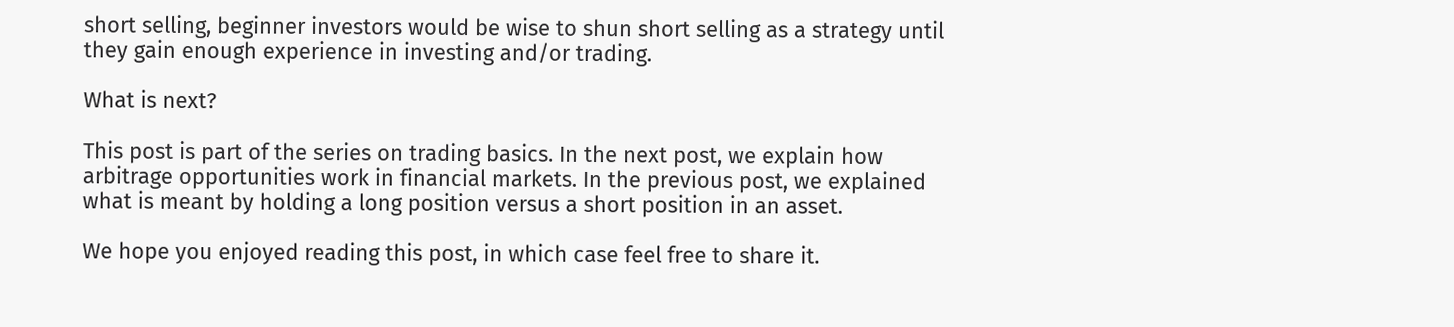short selling, beginner investors would be wise to shun short selling as a strategy until they gain enough experience in investing and/or trading.

What is next?

This post is part of the series on trading basics. In the next post, we explain how arbitrage opportunities work in financial markets. In the previous post, we explained what is meant by holding a long position versus a short position in an asset.

We hope you enjoyed reading this post, in which case feel free to share it.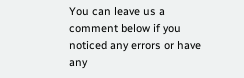You can leave us a comment below if you noticed any errors or have any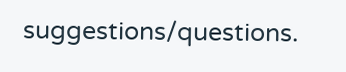suggestions/questions.